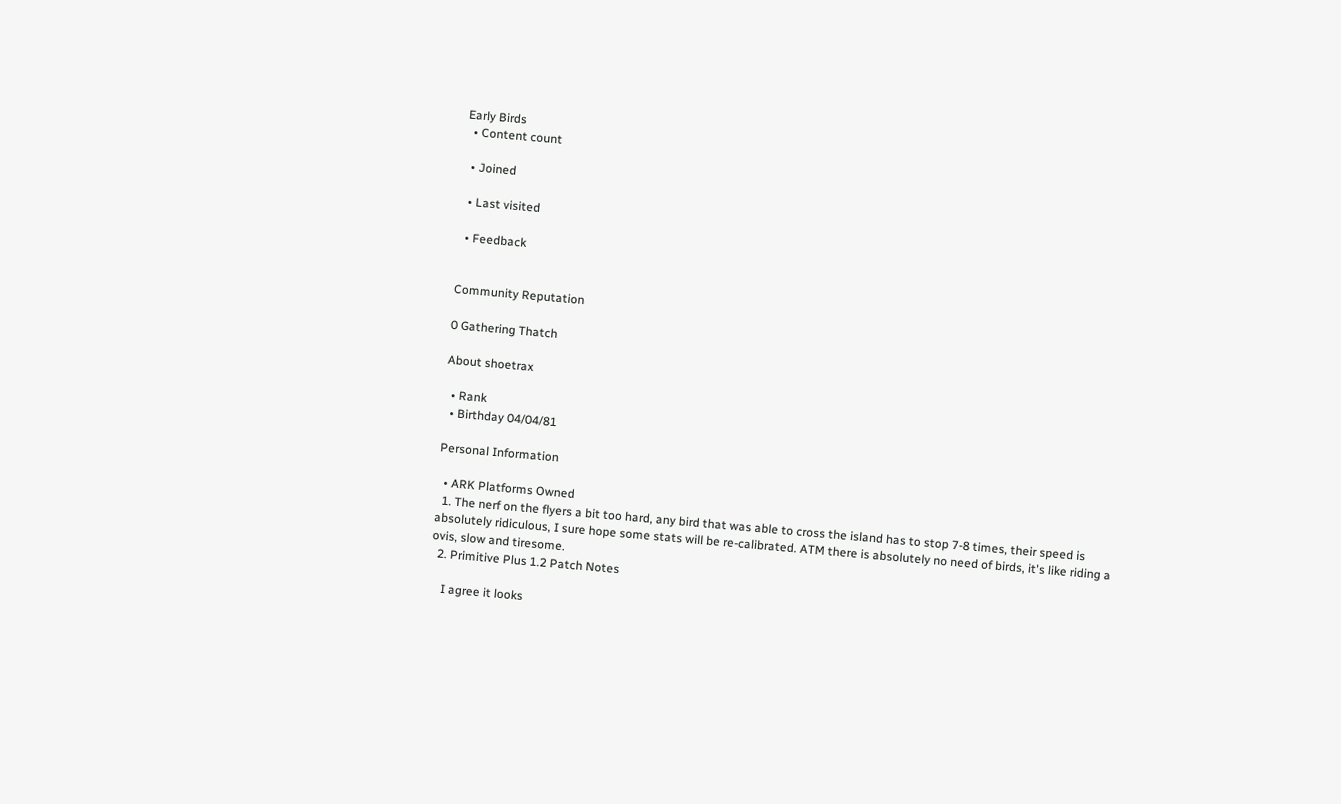Early Birds
  • Content count

  • Joined

  • Last visited

  • Feedback


Community Reputation

0 Gathering Thatch

About shoetrax

  • Rank
  • Birthday 04/04/81

Personal Information

  • ARK Platforms Owned
  1. The nerf on the flyers a bit too hard, any bird that was able to cross the island has to stop 7-8 times, their speed is absolutely ridiculous, I sure hope some stats will be re-calibrated. ATM there is absolutely no need of birds, it's like riding a ovis, slow and tiresome.
  2. Primitive Plus 1.2 Patch Notes

    I agree it looks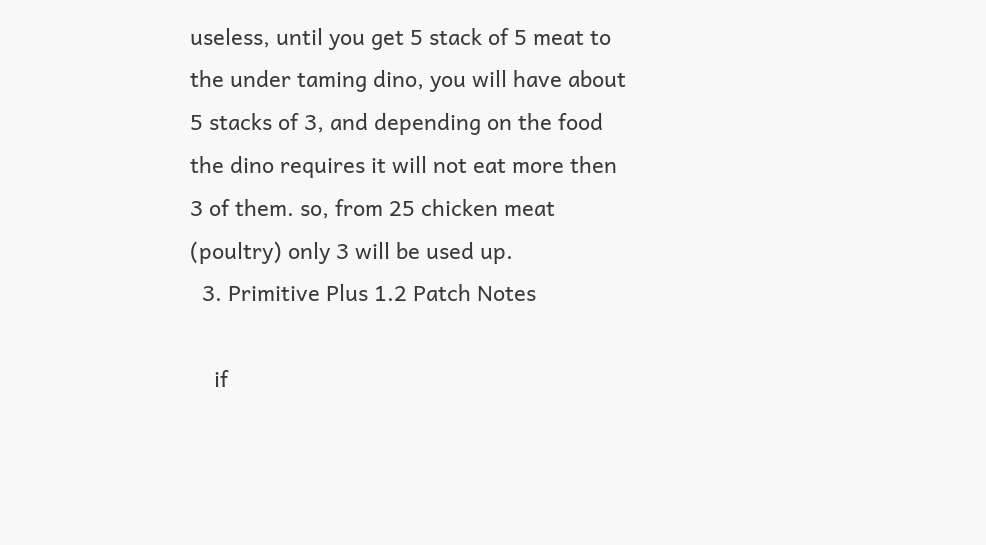useless, until you get 5 stack of 5 meat to the under taming dino, you will have about 5 stacks of 3, and depending on the food the dino requires it will not eat more then 3 of them. so, from 25 chicken meat (poultry) only 3 will be used up.
  3. Primitive Plus 1.2 Patch Notes

    if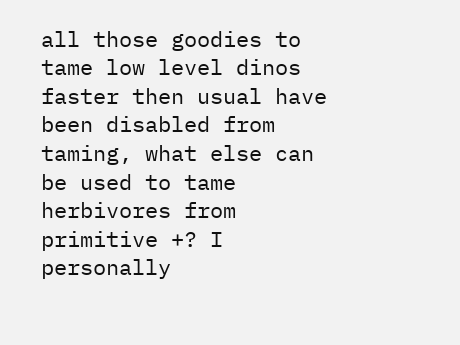all those goodies to tame low level dinos faster then usual have been disabled from taming, what else can be used to tame herbivores from primitive +? I personally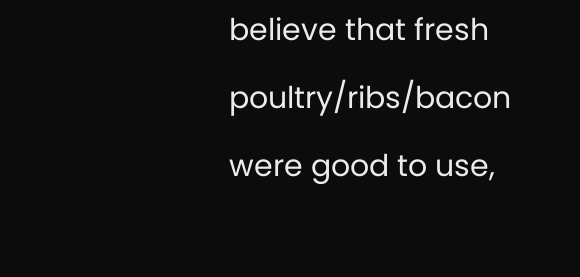believe that fresh poultry/ribs/bacon were good to use,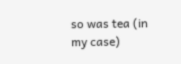so was tea (in my case)